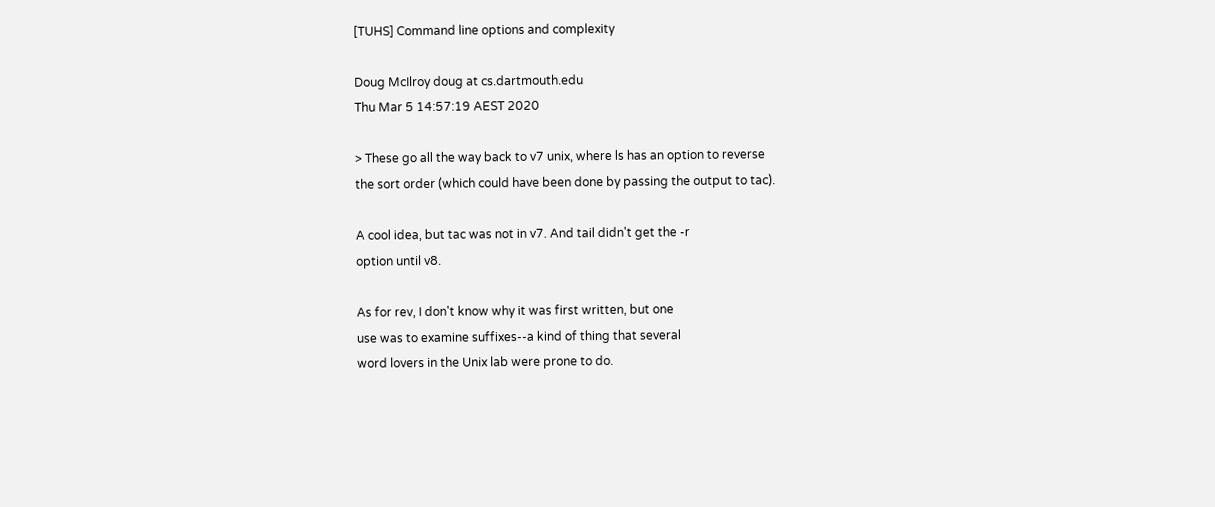[TUHS] Command line options and complexity

Doug McIlroy doug at cs.dartmouth.edu
Thu Mar 5 14:57:19 AEST 2020

> These go all the way back to v7 unix, where ls has an option to reverse
the sort order (which could have been done by passing the output to tac).

A cool idea, but tac was not in v7. And tail didn't get the -r
option until v8.

As for rev, I don't know why it was first written, but one
use was to examine suffixes--a kind of thing that several
word lovers in the Unix lab were prone to do.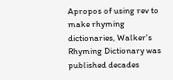Apropos of using rev to make rhyming dictionaries, Walker's
Rhyming Dictionary was published decades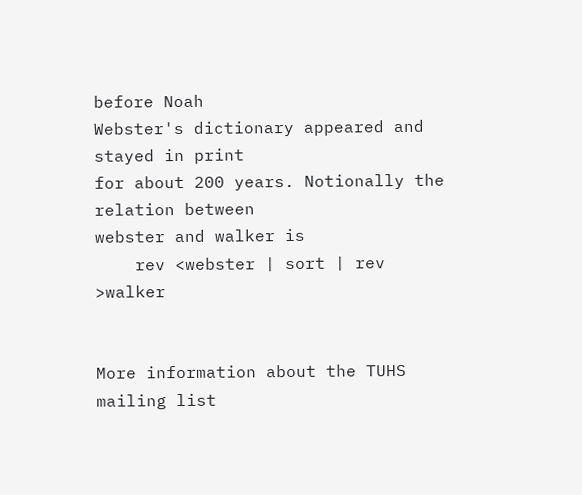before Noah
Webster's dictionary appeared and stayed in print
for about 200 years. Notionally the relation between
webster and walker is
    rev <webster | sort | rev >walker


More information about the TUHS mailing list